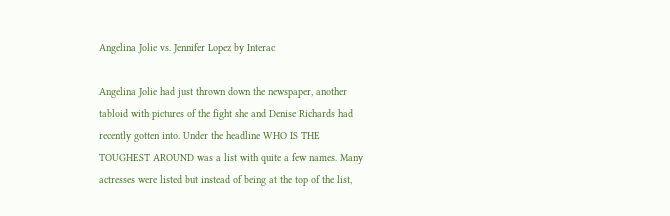Angelina Jolie vs. Jennifer Lopez by Interac

Angelina Jolie had just thrown down the newspaper, another tabloid with pictures of the fight she and Denise Richards had recently gotten into. Under the headline WHO IS THE TOUGHEST AROUND was a list with quite a few names. Many actresses were listed but instead of being at the top of the list,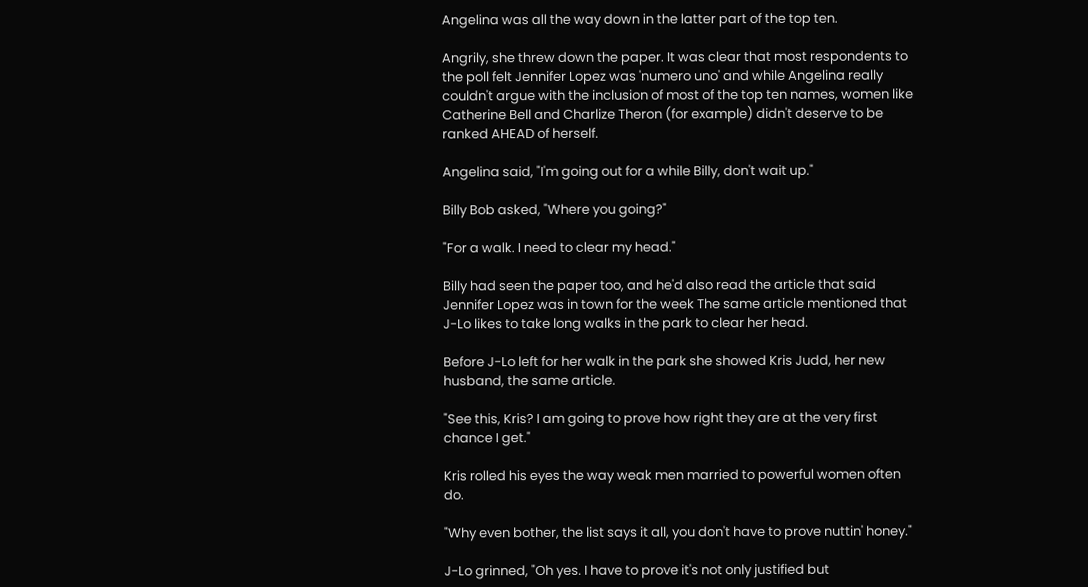Angelina was all the way down in the latter part of the top ten.

Angrily, she threw down the paper. It was clear that most respondents to the poll felt Jennifer Lopez was 'numero uno' and while Angelina really couldn't argue with the inclusion of most of the top ten names, women like Catherine Bell and Charlize Theron (for example) didn't deserve to be ranked AHEAD of herself.

Angelina said, "I'm going out for a while Billy, don't wait up."

Billy Bob asked, "Where you going?"

"For a walk. I need to clear my head."

Billy had seen the paper too, and he'd also read the article that said Jennifer Lopez was in town for the week The same article mentioned that J-Lo likes to take long walks in the park to clear her head.

Before J-Lo left for her walk in the park she showed Kris Judd, her new husband, the same article.

"See this, Kris? I am going to prove how right they are at the very first chance I get."

Kris rolled his eyes the way weak men married to powerful women often do.

"Why even bother, the list says it all, you don't have to prove nuttin' honey."

J-Lo grinned, "Oh yes. I have to prove it's not only justified but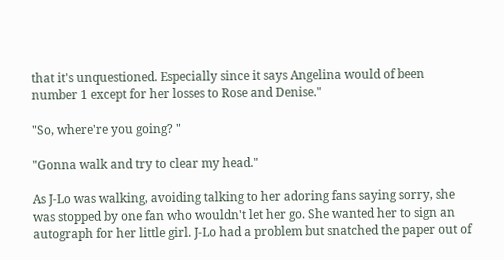that it's unquestioned. Especially since it says Angelina would of been number 1 except for her losses to Rose and Denise."

"So, where're you going? "

"Gonna walk and try to clear my head."

As J-Lo was walking, avoiding talking to her adoring fans saying sorry, she was stopped by one fan who wouldn't let her go. She wanted her to sign an autograph for her little girl. J-Lo had a problem but snatched the paper out of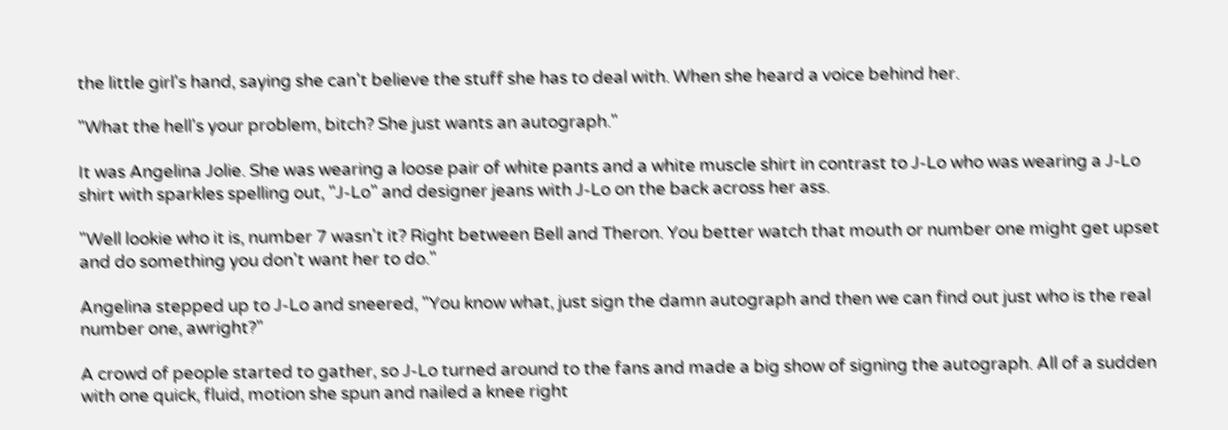the little girl's hand, saying she can't believe the stuff she has to deal with. When she heard a voice behind her.

"What the hell's your problem, bitch? She just wants an autograph."

It was Angelina Jolie. She was wearing a loose pair of white pants and a white muscle shirt in contrast to J-Lo who was wearing a J-Lo shirt with sparkles spelling out, "J-Lo" and designer jeans with J-Lo on the back across her ass.

"Well lookie who it is, number 7 wasn't it? Right between Bell and Theron. You better watch that mouth or number one might get upset and do something you don't want her to do."

Angelina stepped up to J-Lo and sneered, "You know what, just sign the damn autograph and then we can find out just who is the real number one, awright?"

A crowd of people started to gather, so J-Lo turned around to the fans and made a big show of signing the autograph. All of a sudden with one quick, fluid, motion she spun and nailed a knee right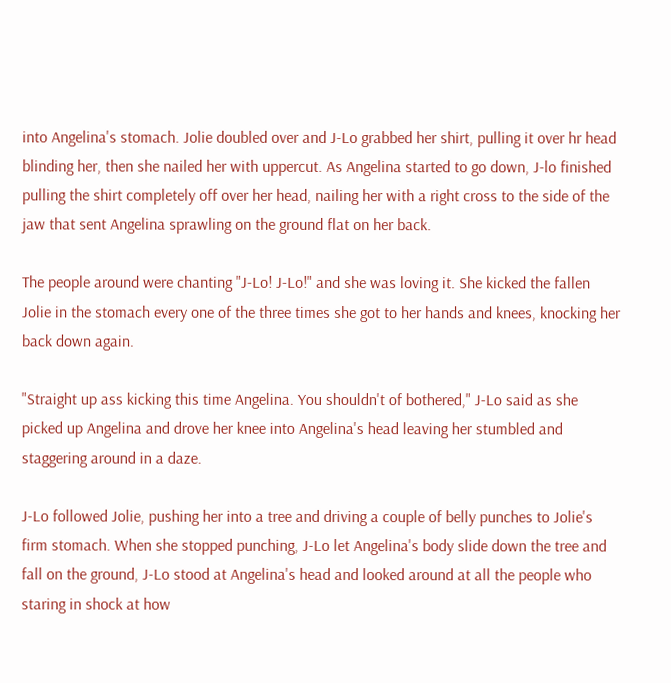into Angelina's stomach. Jolie doubled over and J-Lo grabbed her shirt, pulling it over hr head blinding her, then she nailed her with uppercut. As Angelina started to go down, J-lo finished pulling the shirt completely off over her head, nailing her with a right cross to the side of the jaw that sent Angelina sprawling on the ground flat on her back.

The people around were chanting "J-Lo! J-Lo!" and she was loving it. She kicked the fallen Jolie in the stomach every one of the three times she got to her hands and knees, knocking her back down again.

"Straight up ass kicking this time Angelina. You shouldn't of bothered," J-Lo said as she picked up Angelina and drove her knee into Angelina's head leaving her stumbled and staggering around in a daze.

J-Lo followed Jolie, pushing her into a tree and driving a couple of belly punches to Jolie's firm stomach. When she stopped punching, J-Lo let Angelina's body slide down the tree and fall on the ground, J-Lo stood at Angelina's head and looked around at all the people who staring in shock at how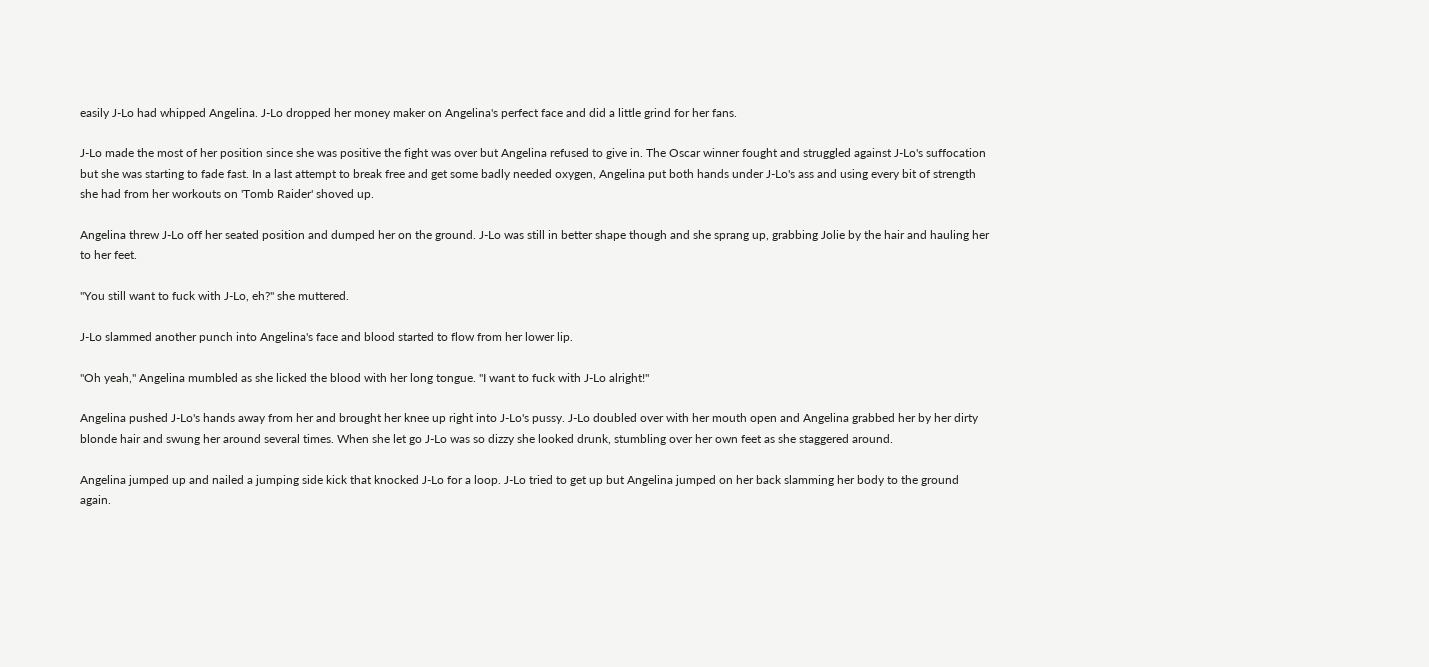easily J-Lo had whipped Angelina. J-Lo dropped her money maker on Angelina's perfect face and did a little grind for her fans.

J-Lo made the most of her position since she was positive the fight was over but Angelina refused to give in. The Oscar winner fought and struggled against J-Lo's suffocation but she was starting to fade fast. In a last attempt to break free and get some badly needed oxygen, Angelina put both hands under J-Lo's ass and using every bit of strength she had from her workouts on 'Tomb Raider' shoved up.

Angelina threw J-Lo off her seated position and dumped her on the ground. J-Lo was still in better shape though and she sprang up, grabbing Jolie by the hair and hauling her to her feet.

"You still want to fuck with J-Lo, eh?" she muttered.

J-Lo slammed another punch into Angelina's face and blood started to flow from her lower lip.

"Oh yeah," Angelina mumbled as she licked the blood with her long tongue. "I want to fuck with J-Lo alright!"

Angelina pushed J-Lo's hands away from her and brought her knee up right into J-Lo's pussy. J-Lo doubled over with her mouth open and Angelina grabbed her by her dirty blonde hair and swung her around several times. When she let go J-Lo was so dizzy she looked drunk, stumbling over her own feet as she staggered around.

Angelina jumped up and nailed a jumping side kick that knocked J-Lo for a loop. J-Lo tried to get up but Angelina jumped on her back slamming her body to the ground again.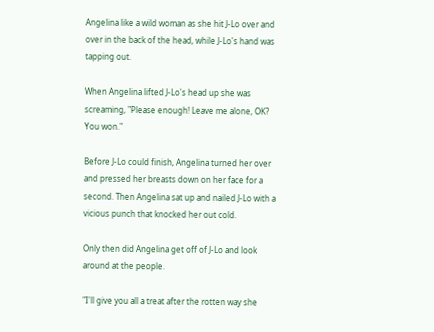Angelina like a wild woman as she hit J-Lo over and over in the back of the head, while J-Lo's hand was tapping out.

When Angelina lifted J-Lo's head up she was screaming, "Please enough! Leave me alone, OK? You won."

Before J-Lo could finish, Angelina turned her over and pressed her breasts down on her face for a second. Then Angelina sat up and nailed J-Lo with a vicious punch that knocked her out cold.

Only then did Angelina get off of J-Lo and look around at the people.

"I'll give you all a treat after the rotten way she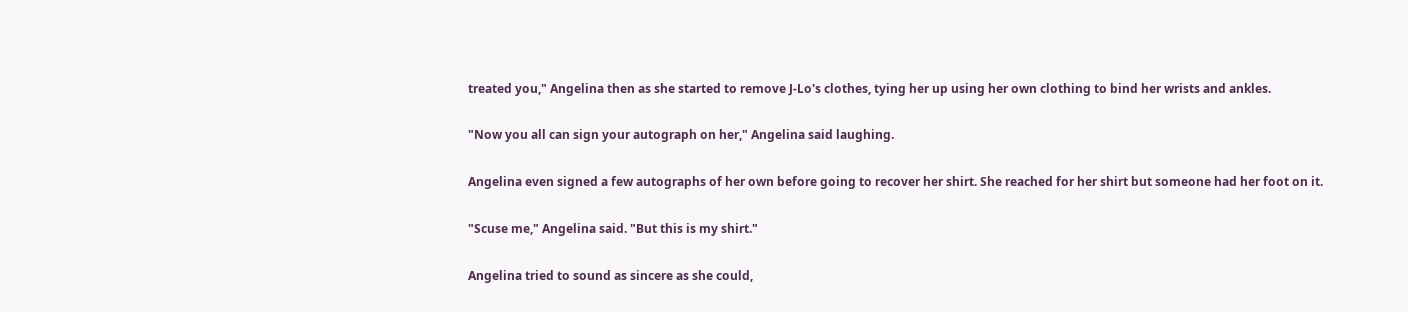treated you," Angelina then as she started to remove J-Lo's clothes, tying her up using her own clothing to bind her wrists and ankles.

"Now you all can sign your autograph on her," Angelina said laughing.

Angelina even signed a few autographs of her own before going to recover her shirt. She reached for her shirt but someone had her foot on it.

"Scuse me," Angelina said. "But this is my shirt."

Angelina tried to sound as sincere as she could,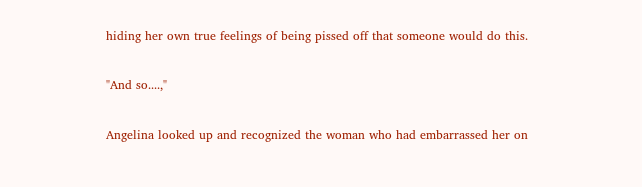hiding her own true feelings of being pissed off that someone would do this.

"And so....,"

Angelina looked up and recognized the woman who had embarrassed her on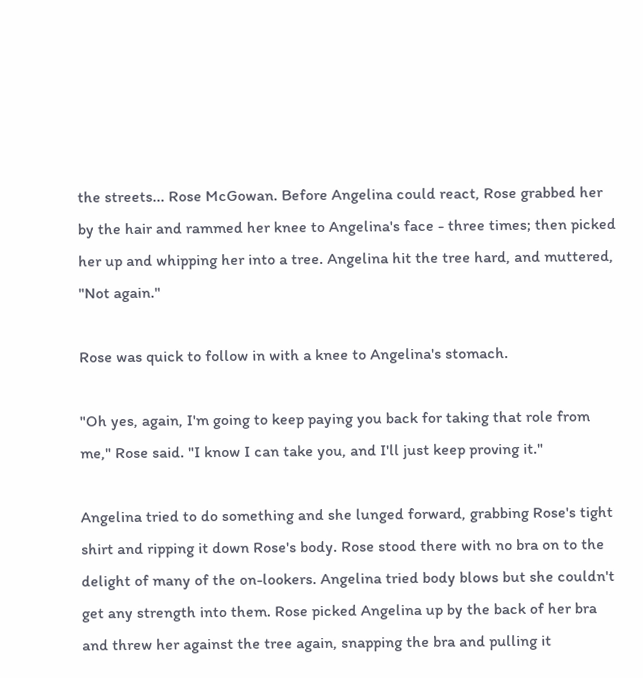the streets... Rose McGowan. Before Angelina could react, Rose grabbed her by the hair and rammed her knee to Angelina's face - three times; then picked her up and whipping her into a tree. Angelina hit the tree hard, and muttered, "Not again."

Rose was quick to follow in with a knee to Angelina's stomach.

"Oh yes, again, I'm going to keep paying you back for taking that role from me," Rose said. "I know I can take you, and I'll just keep proving it."

Angelina tried to do something and she lunged forward, grabbing Rose's tight shirt and ripping it down Rose's body. Rose stood there with no bra on to the delight of many of the on-lookers. Angelina tried body blows but she couldn't get any strength into them. Rose picked Angelina up by the back of her bra and threw her against the tree again, snapping the bra and pulling it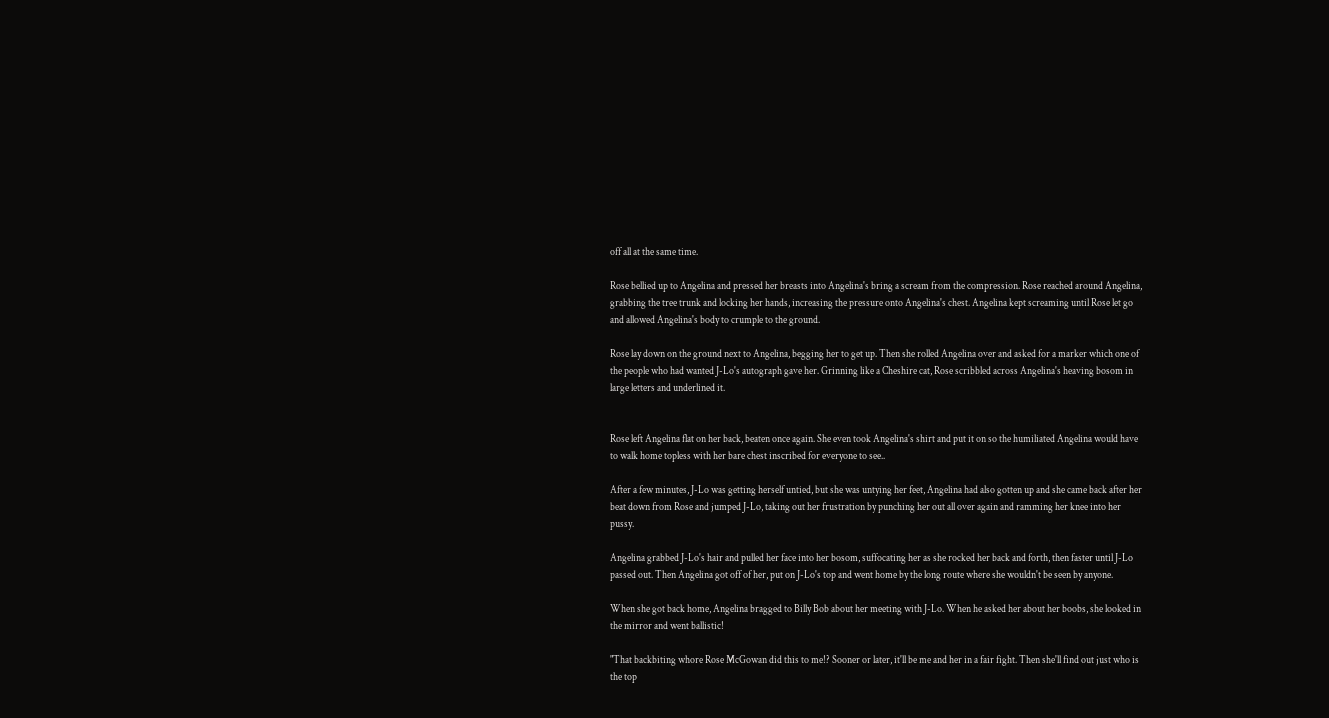off all at the same time.

Rose bellied up to Angelina and pressed her breasts into Angelina's bring a scream from the compression. Rose reached around Angelina, grabbing the tree trunk and locking her hands, increasing the pressure onto Angelina's chest. Angelina kept screaming until Rose let go and allowed Angelina's body to crumple to the ground.

Rose lay down on the ground next to Angelina, begging her to get up. Then she rolled Angelina over and asked for a marker which one of the people who had wanted J-Lo's autograph gave her. Grinning like a Cheshire cat, Rose scribbled across Angelina's heaving bosom in large letters and underlined it.


Rose left Angelina flat on her back, beaten once again. She even took Angelina's shirt and put it on so the humiliated Angelina would have to walk home topless with her bare chest inscribed for everyone to see..

After a few minutes, J-Lo was getting herself untied, but she was untying her feet, Angelina had also gotten up and she came back after her beat down from Rose and jumped J-Lo, taking out her frustration by punching her out all over again and ramming her knee into her pussy.

Angelina grabbed J-Lo's hair and pulled her face into her bosom, suffocating her as she rocked her back and forth, then faster until J-Lo passed out. Then Angelina got off of her, put on J-Lo's top and went home by the long route where she wouldn't be seen by anyone.

When she got back home, Angelina bragged to Billy Bob about her meeting with J-Lo. When he asked her about her boobs, she looked in the mirror and went ballistic!

"That backbiting whore Rose McGowan did this to me!? Sooner or later, it'll be me and her in a fair fight. Then she'll find out just who is the top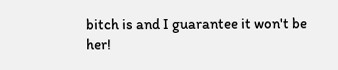bitch is and I guarantee it won't be her!